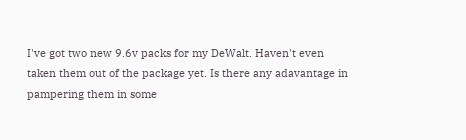I've got two new 9.6v packs for my DeWalt. Haven't even taken them out of the package yet. Is there any adavantage in pampering them in some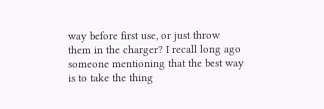way before first use, or just throw them in the charger? I recall long ago someone mentioning that the best way is to take the thing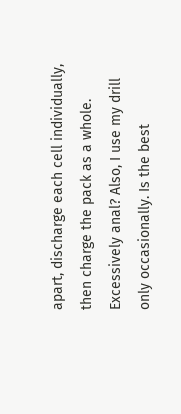apart, discharge each cell individually, then charge the pack as a whole. Excessively anal? Also, I use my drill only occasionally. Is the best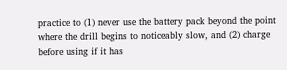practice to (1) never use the battery pack beyond the point where the drill begins to noticeably slow, and (2) charge before using if it has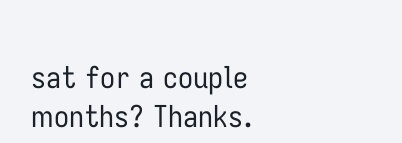sat for a couple months? Thanks.